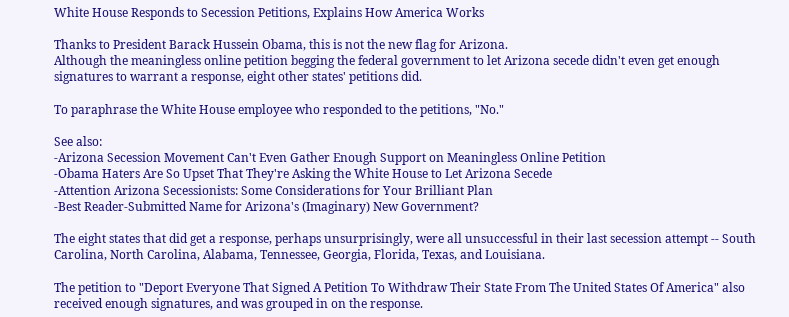White House Responds to Secession Petitions, Explains How America Works

Thanks to President Barack Hussein Obama, this is not the new flag for Arizona.
Although the meaningless online petition begging the federal government to let Arizona secede didn't even get enough signatures to warrant a response, eight other states' petitions did.

To paraphrase the White House employee who responded to the petitions, "No."

See also:
-Arizona Secession Movement Can't Even Gather Enough Support on Meaningless Online Petition
-Obama Haters Are So Upset That They're Asking the White House to Let Arizona Secede
-Attention Arizona Secessionists: Some Considerations for Your Brilliant Plan
-Best Reader-Submitted Name for Arizona's (Imaginary) New Government?

The eight states that did get a response, perhaps unsurprisingly, were all unsuccessful in their last secession attempt -- South Carolina, North Carolina, Alabama, Tennessee, Georgia, Florida, Texas, and Louisiana.

The petition to "Deport Everyone That Signed A Petition To Withdraw Their State From The United States Of America" also received enough signatures, and was grouped in on the response.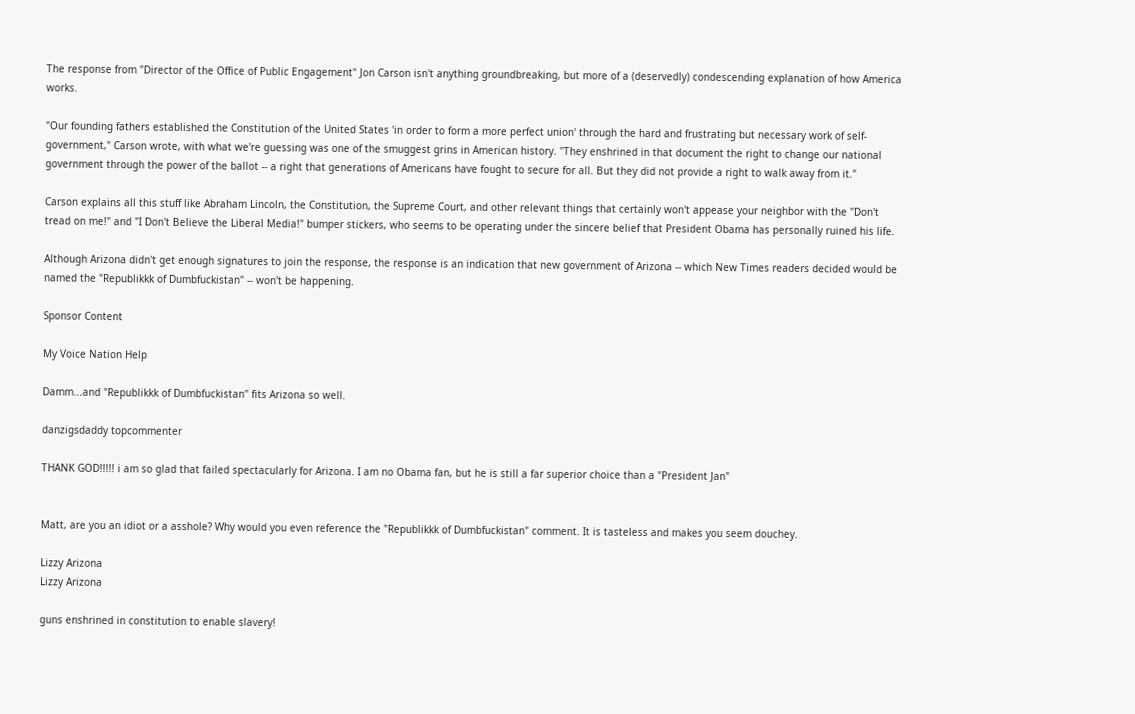The response from "Director of the Office of Public Engagement" Jon Carson isn't anything groundbreaking, but more of a (deservedly) condescending explanation of how America works.

"Our founding fathers established the Constitution of the United States 'in order to form a more perfect union' through the hard and frustrating but necessary work of self-government," Carson wrote, with what we're guessing was one of the smuggest grins in American history. "They enshrined in that document the right to change our national government through the power of the ballot -- a right that generations of Americans have fought to secure for all. But they did not provide a right to walk away from it."

Carson explains all this stuff like Abraham Lincoln, the Constitution, the Supreme Court, and other relevant things that certainly won't appease your neighbor with the "Don't tread on me!" and "I Don't Believe the Liberal Media!" bumper stickers, who seems to be operating under the sincere belief that President Obama has personally ruined his life.

Although Arizona didn't get enough signatures to join the response, the response is an indication that new government of Arizona -- which New Times readers decided would be named the "Republikkk of Dumbfuckistan" -- won't be happening.

Sponsor Content

My Voice Nation Help

Damm...and "Republikkk of Dumbfuckistan" fits Arizona so well.

danzigsdaddy topcommenter

THANK GOD!!!!! i am so glad that failed spectacularly for Arizona. I am no Obama fan, but he is still a far superior choice than a "President Jan"


Matt, are you an idiot or a asshole? Why would you even reference the "Republikkk of Dumbfuckistan" comment. It is tasteless and makes you seem douchey.

Lizzy Arizona
Lizzy Arizona

guns enshrined in constitution to enable slavery!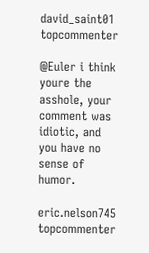david_saint01 topcommenter

@Euler i think youre the asshole, your comment was idiotic, and you have no sense of humor.

eric.nelson745 topcommenter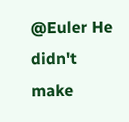@Euler He didn't make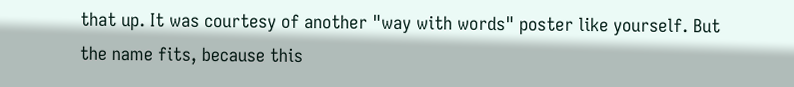that up. It was courtesy of another "way with words" poster like yourself. But the name fits, because this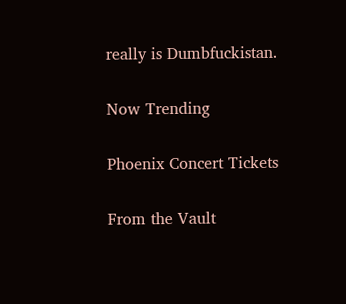really is Dumbfuckistan.

Now Trending

Phoenix Concert Tickets

From the Vault